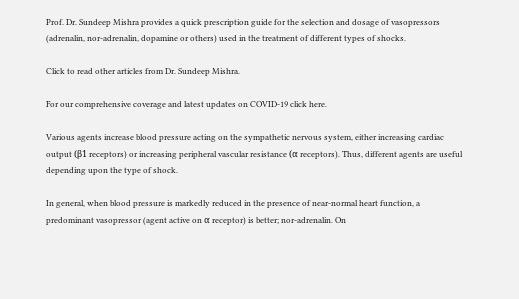Prof. Dr. Sundeep Mishra provides a quick prescription guide for the selection and dosage of vasopressors (adrenalin, nor-adrenalin, dopamine or others) used in the treatment of different types of shocks.

Click to read other articles from Dr. Sundeep Mishra.

For our comprehensive coverage and latest updates on COVID-19 click here.

Various agents increase blood pressure acting on the sympathetic nervous system, either increasing cardiac output (β1 receptors) or increasing peripheral vascular resistance (α receptors). Thus, different agents are useful depending upon the type of shock.

In general, when blood pressure is markedly reduced in the presence of near-normal heart function, a predominant vasopressor (agent active on α receptor) is better; nor-adrenalin. On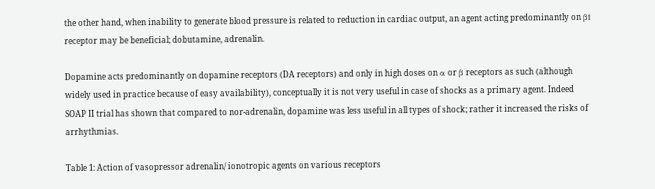the other hand, when inability to generate blood pressure is related to reduction in cardiac output, an agent acting predominantly on β1 receptor may be beneficial; dobutamine, adrenalin.

Dopamine acts predominantly on dopamine receptors (DA receptors) and only in high doses on α or β receptors as such (although widely used in practice because of easy availability), conceptually it is not very useful in case of shocks as a primary agent. Indeed SOAP II trial has shown that compared to nor-adrenalin, dopamine was less useful in all types of shock; rather it increased the risks of arrhythmias.

Table 1: Action of vasopressor adrenalin/ ionotropic agents on various receptors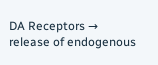DA Receptors → release of endogenous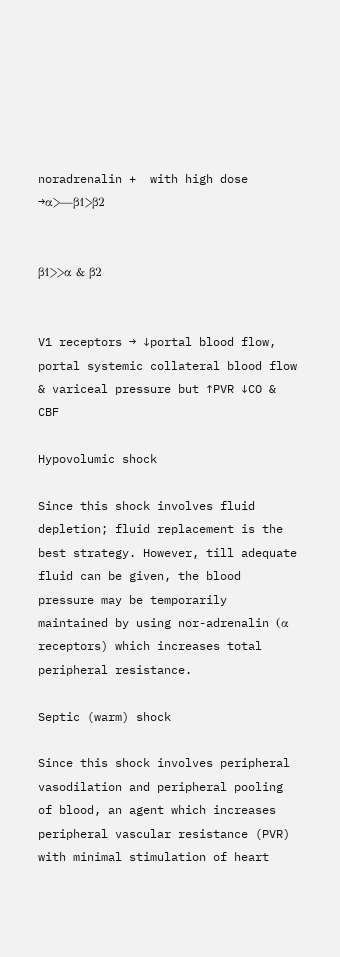noradrenalin +  with high dose →α>—β1>β2


β1>>α & β2


V1 receptors → ↓portal blood flow, portal systemic collateral blood flow & variceal pressure but ↑PVR ↓CO & CBF

Hypovolumic shock

Since this shock involves fluid depletion; fluid replacement is the best strategy. However, till adequate fluid can be given, the blood pressure may be temporarily maintained by using nor-adrenalin (α receptors) which increases total peripheral resistance.

Septic (warm) shock

Since this shock involves peripheral vasodilation and peripheral pooling of blood, an agent which increases peripheral vascular resistance (PVR) with minimal stimulation of heart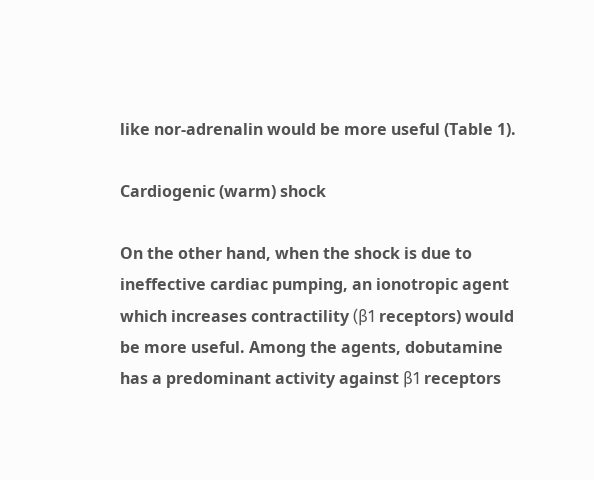like nor-adrenalin would be more useful (Table 1).

Cardiogenic (warm) shock

On the other hand, when the shock is due to ineffective cardiac pumping, an ionotropic agent which increases contractility (β1 receptors) would be more useful. Among the agents, dobutamine has a predominant activity against β1 receptors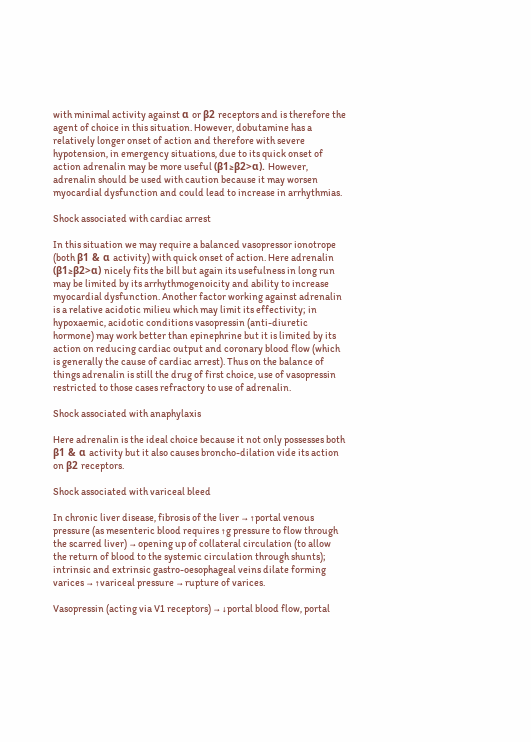with minimal activity against α or β2 receptors and is therefore the agent of choice in this situation. However, dobutamine has a relatively longer onset of action and therefore with severe hypotension, in emergency situations, due to its quick onset of action adrenalin may be more useful (β1≥β2>α). However, adrenalin should be used with caution because it may worsen myocardial dysfunction and could lead to increase in arrhythmias.

Shock associated with cardiac arrest

In this situation we may require a balanced vasopressor ionotrope (both β1 & α activity) with quick onset of action. Here adrenalin (β1≥β2>α) nicely fits the bill but again its usefulness in long run may be limited by its arrhythmogenoicity and ability to increase myocardial dysfunction. Another factor working against adrenalin is a relative acidotic milieu which may limit its effectivity; in hypoxaemic, acidotic conditions vasopressin (anti-diuretic hormone) may work better than epinephrine but it is limited by its action on reducing cardiac output and coronary blood flow (which is generally the cause of cardiac arrest). Thus on the balance of things adrenalin is still the drug of first choice, use of vasopressin restricted to those cases refractory to use of adrenalin.

Shock associated with anaphylaxis

Here adrenalin is the ideal choice because it not only possesses both β1 & α activity but it also causes broncho-dilation vide its action on β2 receptors.

Shock associated with variceal bleed

In chronic liver disease, fibrosis of the liver → ↑portal venous pressure (as mesenteric blood requires ↑g pressure to flow through the scarred liver) → opening up of collateral circulation (to allow the return of blood to the systemic circulation through shunts); intrinsic and extrinsic gastro-oesophageal veins dilate forming varices → ↑variceal pressure → rupture of varices.

Vasopressin (acting via V1 receptors) → ↓portal blood flow, portal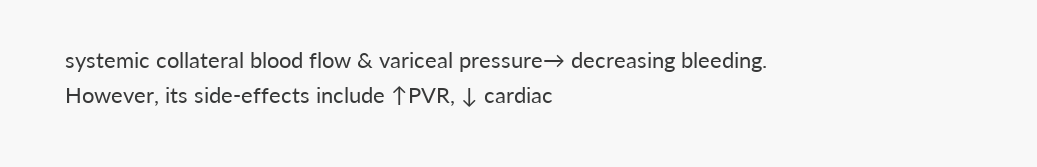systemic collateral blood flow & variceal pressure→ decreasing bleeding. However, its side-effects include ↑PVR, ↓ cardiac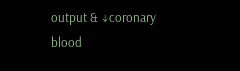output & ↓coronary blood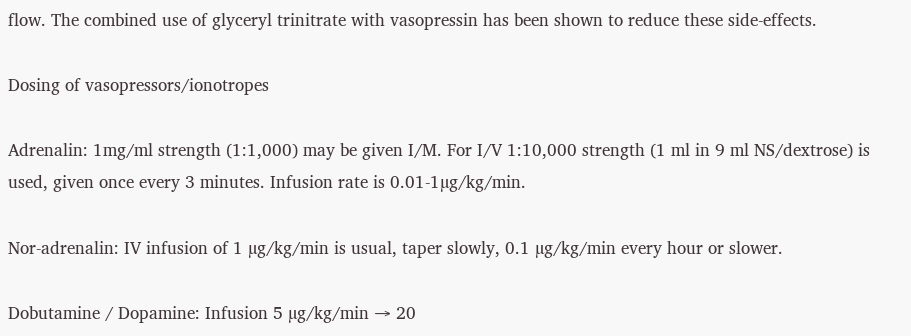flow. The combined use of glyceryl trinitrate with vasopressin has been shown to reduce these side-effects.

Dosing of vasopressors/ionotropes

Adrenalin: 1mg/ml strength (1:1,000) may be given I/M. For I/V 1:10,000 strength (1 ml in 9 ml NS/dextrose) is used, given once every 3 minutes. Infusion rate is 0.01-1µg/kg/min.

Nor-adrenalin: IV infusion of 1 µg/kg/min is usual, taper slowly, 0.1 µg/kg/min every hour or slower.

Dobutamine / Dopamine: Infusion 5 µg/kg/min → 20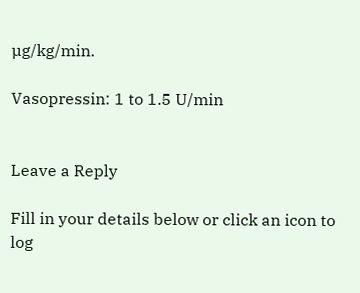µg/kg/min.

Vasopressin: 1 to 1.5 U/min


Leave a Reply

Fill in your details below or click an icon to log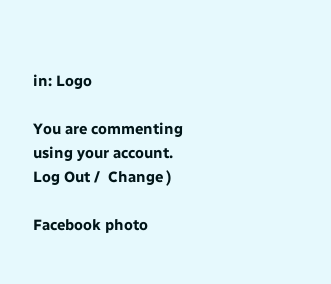in: Logo

You are commenting using your account. Log Out /  Change )

Facebook photo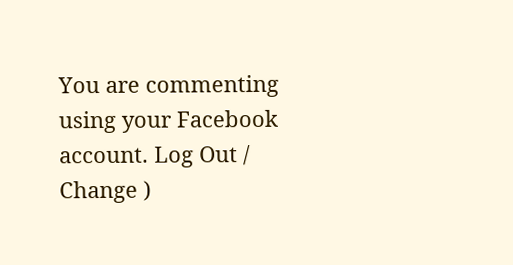You are commenting using your Facebook account. Log Out /  Change )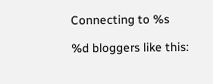Connecting to %s

%d bloggers like this: